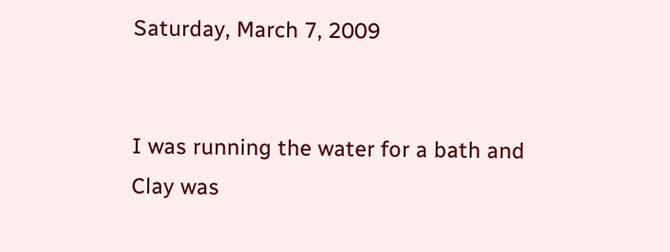Saturday, March 7, 2009


I was running the water for a bath and Clay was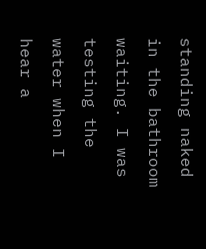standing naked in the bathroom waiting. I was testing the water when I hear a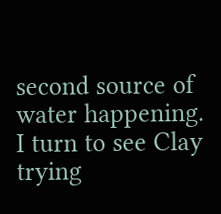second source of water happening. I turn to see Clay trying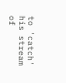to 'catch' his stream of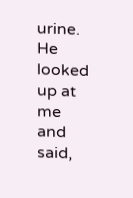urine. He looked up at me and said,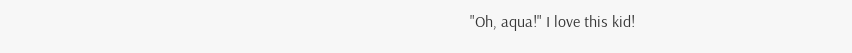"Oh, aqua!" I love this kid!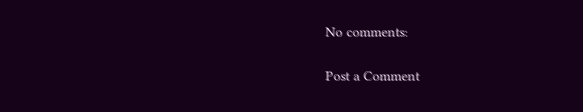No comments:

Post a Comment